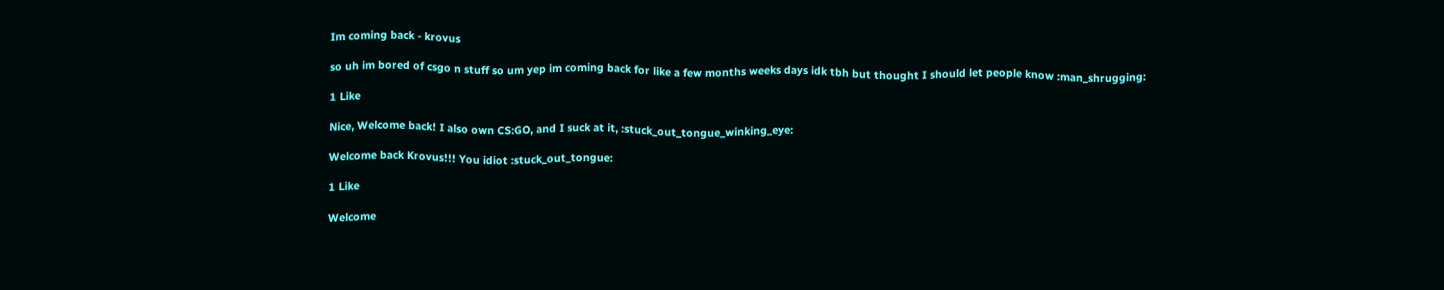Im coming back - krovus

so uh im bored of csgo n stuff so um yep im coming back for like a few months weeks days idk tbh but thought I should let people know :man_shrugging:

1 Like

Nice, Welcome back! I also own CS:GO, and I suck at it, :stuck_out_tongue_winking_eye:

Welcome back Krovus!!! You idiot :stuck_out_tongue:

1 Like

Welcome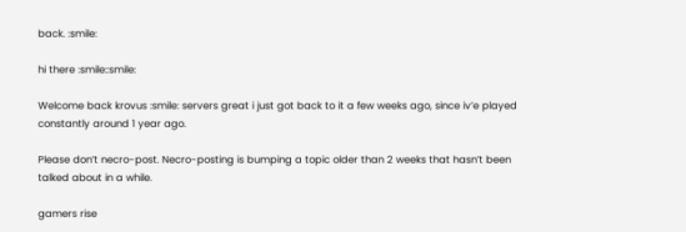back. :smile:

hi there :smile::smile:

Welcome back krovus :smile: servers great i just got back to it a few weeks ago, since iv’e played constantly around 1 year ago.

Please don’t necro-post. Necro-posting is bumping a topic older than 2 weeks that hasn’t been talked about in a while.

gamers rise